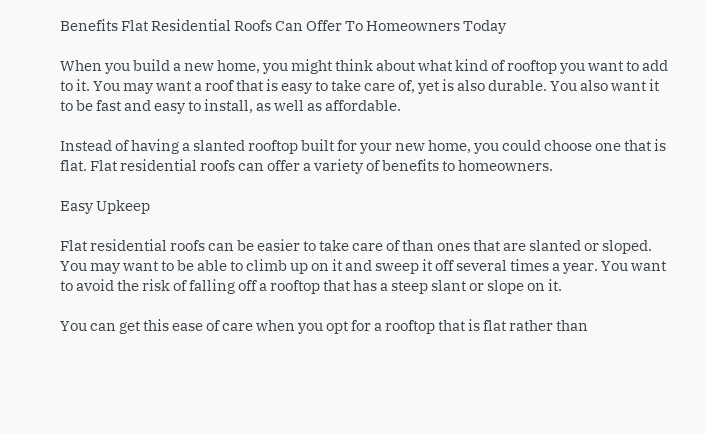Benefits Flat Residential Roofs Can Offer To Homeowners Today

When you build a new home, you might think about what kind of rooftop you want to add to it. You may want a roof that is easy to take care of, yet is also durable. You also want it to be fast and easy to install, as well as affordable.

Instead of having a slanted rooftop built for your new home, you could choose one that is flat. Flat residential roofs can offer a variety of benefits to homeowners.

Easy Upkeep

Flat residential roofs can be easier to take care of than ones that are slanted or sloped. You may want to be able to climb up on it and sweep it off several times a year. You want to avoid the risk of falling off a rooftop that has a steep slant or slope on it.

You can get this ease of care when you opt for a rooftop that is flat rather than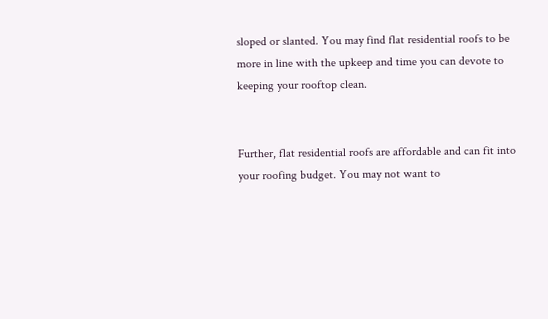sloped or slanted. You may find flat residential roofs to be more in line with the upkeep and time you can devote to keeping your rooftop clean.


Further, flat residential roofs are affordable and can fit into your roofing budget. You may not want to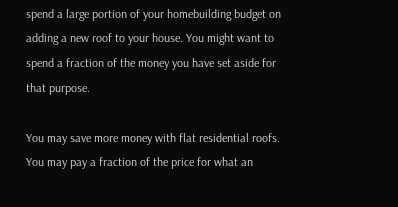spend a large portion of your homebuilding budget on adding a new roof to your house. You might want to spend a fraction of the money you have set aside for that purpose.

You may save more money with flat residential roofs. You may pay a fraction of the price for what an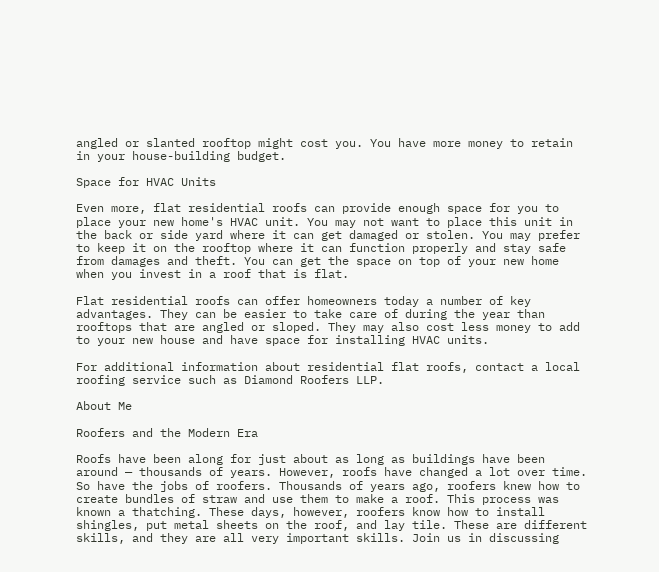angled or slanted rooftop might cost you. You have more money to retain in your house-building budget.

Space for HVAC Units

Even more, flat residential roofs can provide enough space for you to place your new home's HVAC unit. You may not want to place this unit in the back or side yard where it can get damaged or stolen. You may prefer to keep it on the rooftop where it can function properly and stay safe from damages and theft. You can get the space on top of your new home when you invest in a roof that is flat.

Flat residential roofs can offer homeowners today a number of key advantages. They can be easier to take care of during the year than rooftops that are angled or sloped. They may also cost less money to add to your new house and have space for installing HVAC units.

For additional information about residential flat roofs, contact a local roofing service such as Diamond Roofers LLP.

About Me

Roofers and the Modern Era

Roofs have been along for just about as long as buildings have been around — thousands of years. However, roofs have changed a lot over time. So have the jobs of roofers. Thousands of years ago, roofers knew how to create bundles of straw and use them to make a roof. This process was known a thatching. These days, however, roofers know how to install shingles, put metal sheets on the roof, and lay tile. These are different skills, and they are all very important skills. Join us in discussing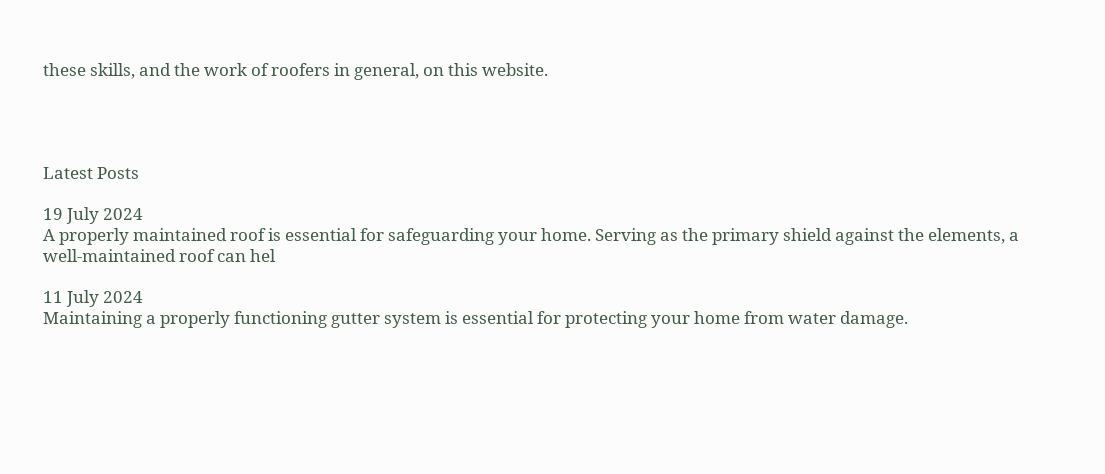these skills, and the work of roofers in general, on this website.




Latest Posts

19 July 2024
A properly maintained roof is essential for safeguarding your home. Serving as the primary shield against the elements, a well-maintained roof can hel

11 July 2024
Maintaining a properly functioning gutter system is essential for protecting your home from water damage.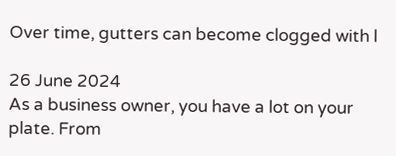Over time, gutters can become clogged with l

26 June 2024
As a business owner, you have a lot on your plate. From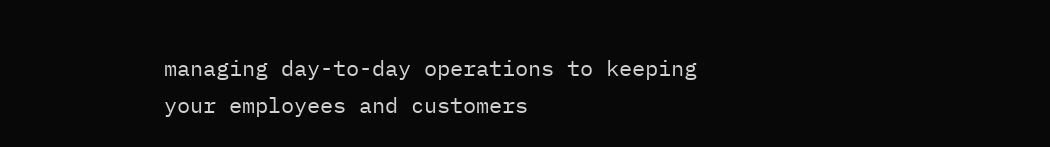managing day-to-day operations to keeping your employees and customers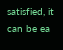satisfied, it can be ea